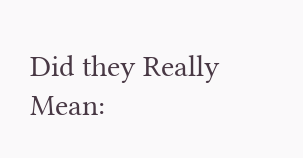Did they Really Mean: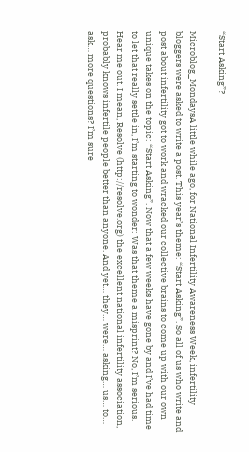“Start Asking”?

Microblog_MondaysA little while ago, for National Infertility Awareness Week, infertility bloggers were asked to write a post. This year’s theme: “Start Asking”. So all of us who write and post about infertility got to work and wracked our collective brains to come up with our own unique takes on the topic: “Start Asking”. Now that a few weeks have gone by and I’ve had time to let that really settle in, I’m starting to wonder: Was that theme a misprint? No, I’m serious. Hear me out. I mean, Resolve (http://resolve.org) the excellent national infertility association, probably knows infertile people better than anyone. And yet… they… were… asking… us… to… ask… more questions? I’m sure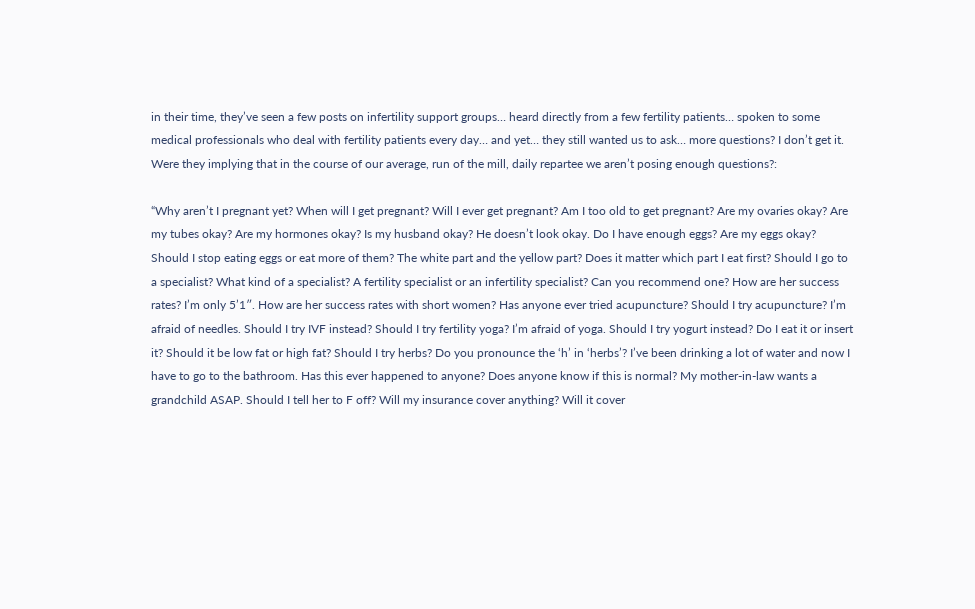in their time, they’ve seen a few posts on infertility support groups… heard directly from a few fertility patients… spoken to some medical professionals who deal with fertility patients every day… and yet… they still wanted us to ask… more questions? I don’t get it. Were they implying that in the course of our average, run of the mill, daily repartee we aren’t posing enough questions?:

“Why aren’t I pregnant yet? When will I get pregnant? Will I ever get pregnant? Am I too old to get pregnant? Are my ovaries okay? Are my tubes okay? Are my hormones okay? Is my husband okay? He doesn’t look okay. Do I have enough eggs? Are my eggs okay? Should I stop eating eggs or eat more of them? The white part and the yellow part? Does it matter which part I eat first? Should I go to a specialist? What kind of a specialist? A fertility specialist or an infertility specialist? Can you recommend one? How are her success rates? I’m only 5’1″. How are her success rates with short women? Has anyone ever tried acupuncture? Should I try acupuncture? I’m afraid of needles. Should I try IVF instead? Should I try fertility yoga? I’m afraid of yoga. Should I try yogurt instead? Do I eat it or insert it? Should it be low fat or high fat? Should I try herbs? Do you pronounce the ‘h’ in ‘herbs’? I’ve been drinking a lot of water and now I have to go to the bathroom. Has this ever happened to anyone? Does anyone know if this is normal? My mother-in-law wants a grandchild ASAP. Should I tell her to F off? Will my insurance cover anything? Will it cover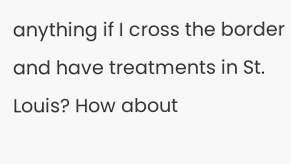anything if I cross the border and have treatments in St. Louis? How about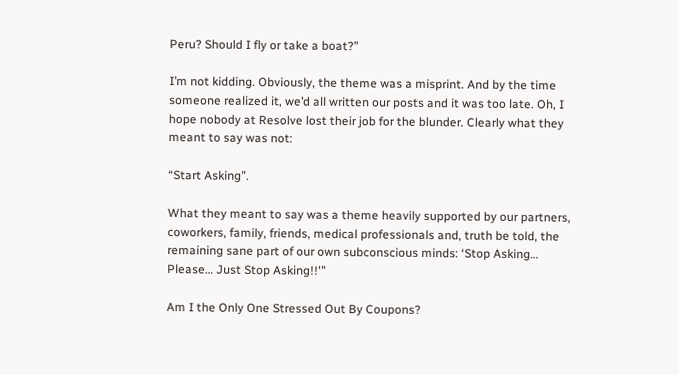Peru? Should I fly or take a boat?”

I’m not kidding. Obviously, the theme was a misprint. And by the time someone realized it, we’d all written our posts and it was too late. Oh, I hope nobody at Resolve lost their job for the blunder. Clearly what they meant to say was not:

“Start Asking”.

What they meant to say was a theme heavily supported by our partners, coworkers, family, friends, medical professionals and, truth be told, the remaining sane part of our own subconscious minds: ‘Stop Asking… Please… Just Stop Asking!!'”

Am I the Only One Stressed Out By Coupons?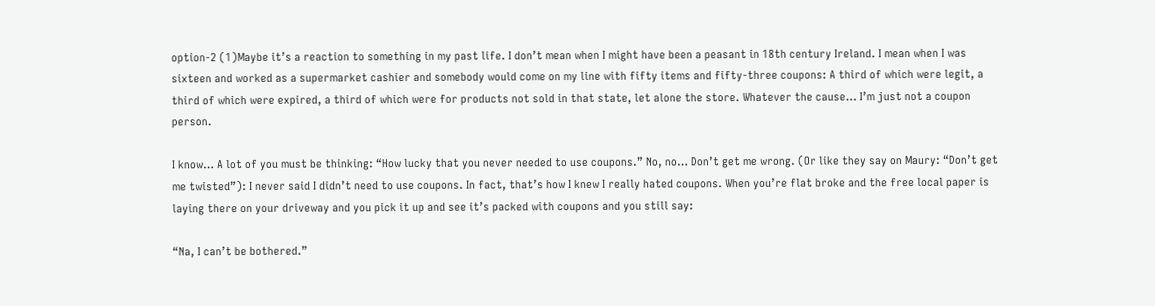option-2 (1)Maybe it’s a reaction to something in my past life. I don’t mean when I might have been a peasant in 18th century Ireland. I mean when I was sixteen and worked as a supermarket cashier and somebody would come on my line with fifty items and fifty-three coupons: A third of which were legit, a third of which were expired, a third of which were for products not sold in that state, let alone the store. Whatever the cause… I’m just not a coupon person.

I know… A lot of you must be thinking: “How lucky that you never needed to use coupons.” No, no… Don’t get me wrong. (Or like they say on Maury: “Don’t get me twisted”): I never said I didn’t need to use coupons. In fact, that’s how I knew I really hated coupons. When you’re flat broke and the free local paper is laying there on your driveway and you pick it up and see it’s packed with coupons and you still say:

“Na, I can’t be bothered.”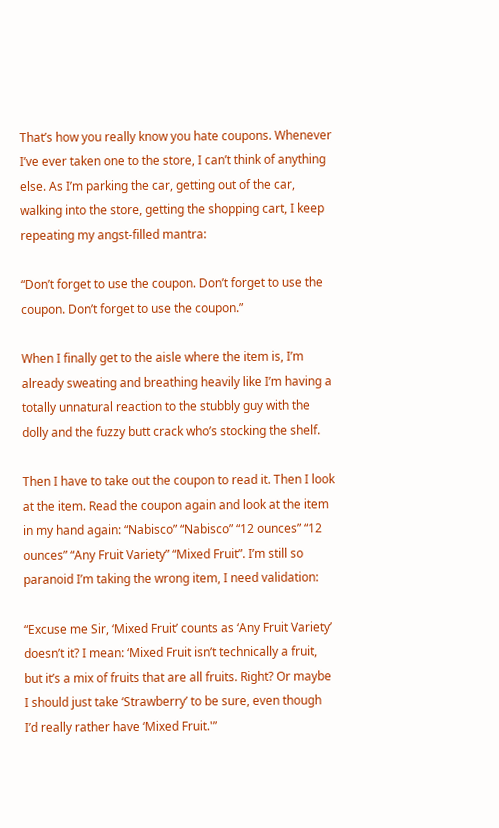That’s how you really know you hate coupons. Whenever I’ve ever taken one to the store, I can’t think of anything else. As I’m parking the car, getting out of the car, walking into the store, getting the shopping cart, I keep repeating my angst-filled mantra:

“Don’t forget to use the coupon. Don’t forget to use the coupon. Don’t forget to use the coupon.”

When I finally get to the aisle where the item is, I’m already sweating and breathing heavily like I’m having a totally unnatural reaction to the stubbly guy with the dolly and the fuzzy butt crack who’s stocking the shelf.

Then I have to take out the coupon to read it. Then I look at the item. Read the coupon again and look at the item in my hand again: “Nabisco” “Nabisco” “12 ounces” “12 ounces” “Any Fruit Variety” “Mixed Fruit”. I’m still so paranoid I’m taking the wrong item, I need validation:

“Excuse me Sir, ‘Mixed Fruit’ counts as ‘Any Fruit Variety’ doesn’t it? I mean: ‘Mixed Fruit isn’t technically a fruit, but it’s a mix of fruits that are all fruits. Right? Or maybe I should just take ‘Strawberry’ to be sure, even though I’d really rather have ‘Mixed Fruit.'”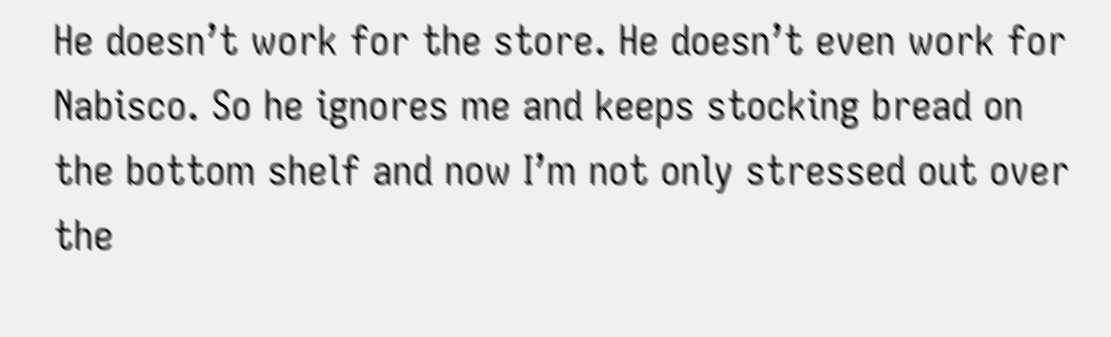He doesn’t work for the store. He doesn’t even work for Nabisco. So he ignores me and keeps stocking bread on the bottom shelf and now I’m not only stressed out over the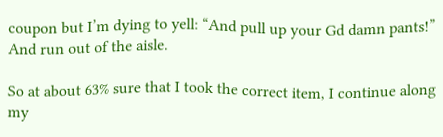coupon but I’m dying to yell: “And pull up your Gd damn pants!” And run out of the aisle.

So at about 63% sure that I took the correct item, I continue along my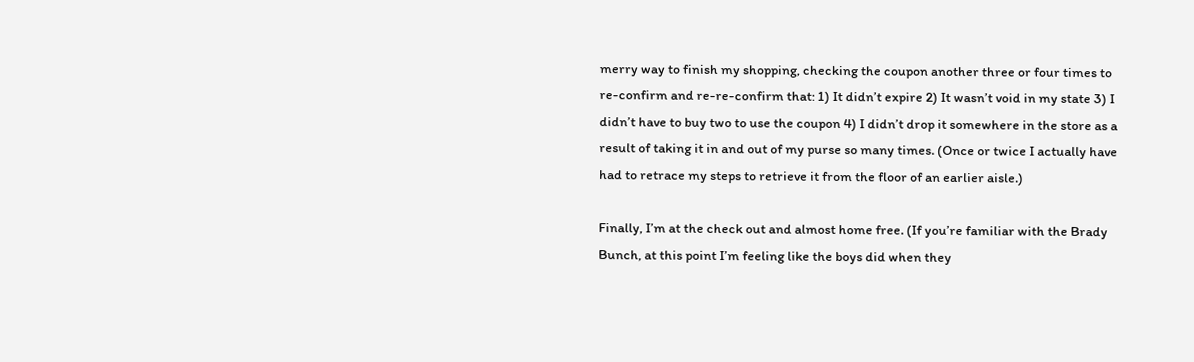merry way to finish my shopping, checking the coupon another three or four times to re-confirm and re-re-confirm that: 1) It didn’t expire 2) It wasn’t void in my state 3) I didn’t have to buy two to use the coupon 4) I didn’t drop it somewhere in the store as a result of taking it in and out of my purse so many times. (Once or twice I actually have had to retrace my steps to retrieve it from the floor of an earlier aisle.)

Finally, I’m at the check out and almost home free. (If you’re familiar with the Brady Bunch, at this point I’m feeling like the boys did when they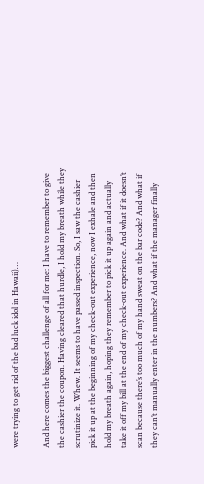were trying to get rid of the bad luck idol in Hawaii)…

And here comes the biggest challenge of all for me: I have to remember to give the cashier the coupon. Having cleared that hurdle, I hold my breath while they scrutinize it. Whew. It seems to have passed inspection. So, I saw the cashier pick it up at the beginning of my check-out experience, now I exhale and then hold my breath again, hoping they remember to pick it up again and actually take it off my bill at the end of my check-out experience. And what if it doesn’t scan because there’s too much of my hand sweat on the bar code? And what if they can’t manually enter in the numbers? And what if the manager finally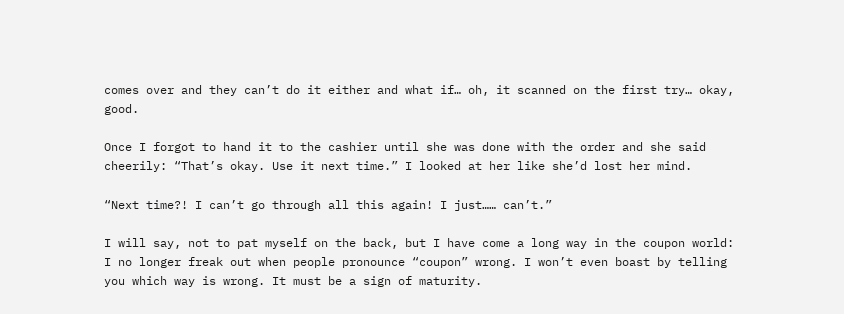comes over and they can’t do it either and what if… oh, it scanned on the first try… okay, good.

Once I forgot to hand it to the cashier until she was done with the order and she said cheerily: “That’s okay. Use it next time.” I looked at her like she’d lost her mind.

“Next time?! I can’t go through all this again! I just…… can’t.”

I will say, not to pat myself on the back, but I have come a long way in the coupon world: I no longer freak out when people pronounce “coupon” wrong. I won’t even boast by telling you which way is wrong. It must be a sign of maturity.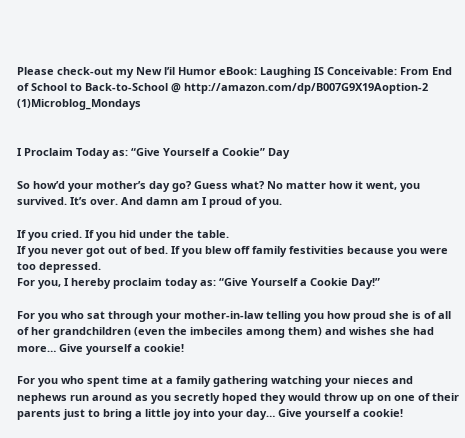Please check-out my New l’il Humor eBook: Laughing IS Conceivable: From End of School to Back-to-School @ http://amazon.com/dp/B007G9X19Aoption-2 (1)Microblog_Mondays


I Proclaim Today as: “Give Yourself a Cookie” Day

So how’d your mother’s day go? Guess what? No matter how it went, you survived. It’s over. And damn am I proud of you.

If you cried. If you hid under the table.
If you never got out of bed. If you blew off family festivities because you were too depressed.
For you, I hereby proclaim today as: “Give Yourself a Cookie Day!”

For you who sat through your mother-in-law telling you how proud she is of all of her grandchildren (even the imbeciles among them) and wishes she had more… Give yourself a cookie!

For you who spent time at a family gathering watching your nieces and nephews run around as you secretly hoped they would throw up on one of their parents just to bring a little joy into your day… Give yourself a cookie!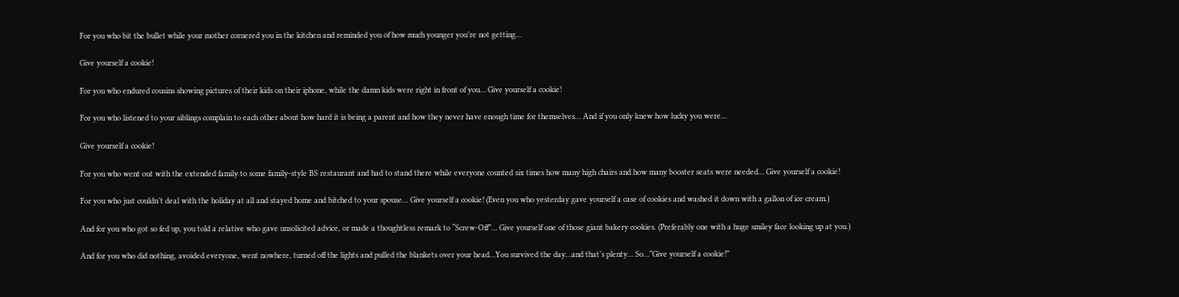For you who bit the bullet while your mother cornered you in the kitchen and reminded you of how much younger you’re not getting…

Give yourself a cookie!

For you who endured cousins showing pictures of their kids on their iphone, while the damn kids were right in front of you… Give yourself a cookie!

For you who listened to your siblings complain to each other about how hard it is being a parent and how they never have enough time for themselves… And if you only knew how lucky you were…

Give yourself a cookie!

For you who went out with the extended family to some family-style BS restaurant and had to stand there while everyone counted six times how many high chairs and how many booster seats were needed… Give yourself a cookie!

For you who just couldn’t deal with the holiday at all and stayed home and bitched to your spouse… Give yourself a cookie! (Even you who yesterday gave yourself a case of cookies and washed it down with a gallon of ice cream.)

And for you who got so fed up, you told a relative who gave unsolicited advice, or made a thoughtless remark to “Screw-Off”… Give yourself one of those giant bakery cookies. (Preferably one with a huge smiley face looking up at you.)

And for you who did nothing, avoided everyone, went nowhere, turned off the lights and pulled the blankets over your head…You survived the day…and that’s plenty… So…”Give yourself a cookie!”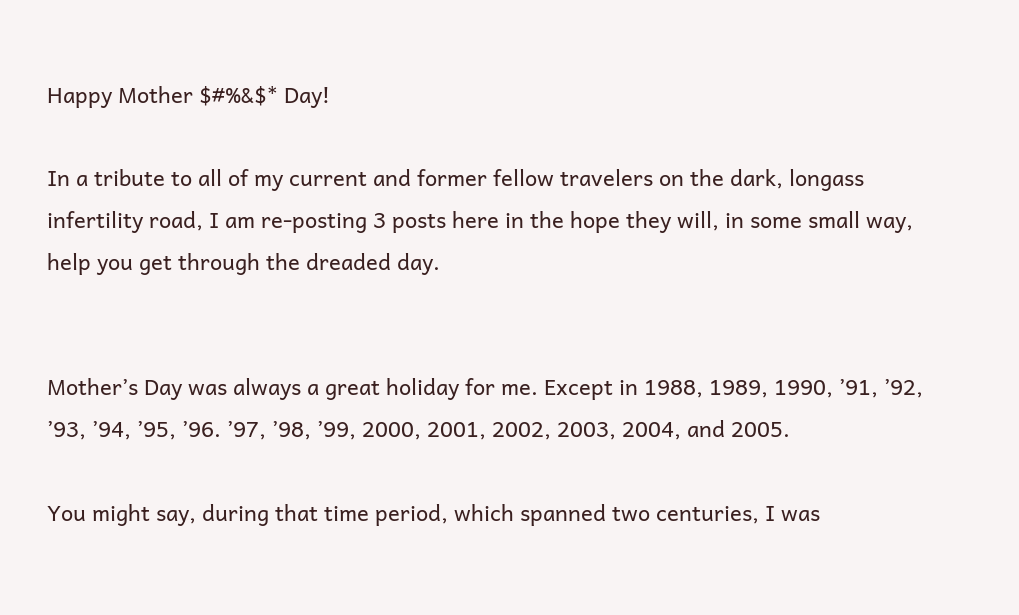Happy Mother $#%&$* Day!

In a tribute to all of my current and former fellow travelers on the dark, longass infertility road, I am re-posting 3 posts here in the hope they will, in some small way, help you get through the dreaded day.


Mother’s Day was always a great holiday for me. Except in 1988, 1989, 1990, ’91, ’92, ’93, ’94, ’95, ’96. ’97, ’98, ’99, 2000, 2001, 2002, 2003, 2004, and 2005.

You might say, during that time period, which spanned two centuries, I was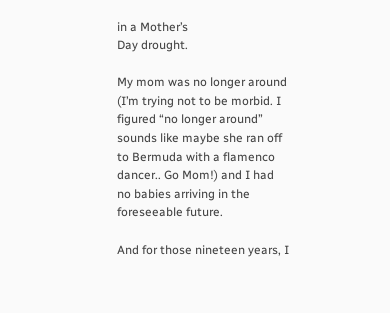in a Mother’s
Day drought.

My mom was no longer around (I’m trying not to be morbid. I figured “no longer around” sounds like maybe she ran off to Bermuda with a flamenco dancer.. Go Mom!) and I had no babies arriving in the foreseeable future.

And for those nineteen years, I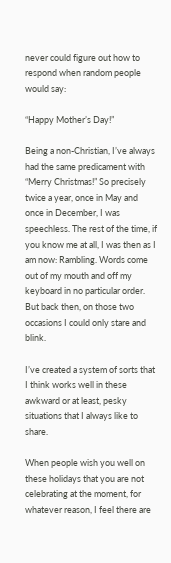never could figure out how to respond when random people would say:

“Happy Mother’s Day!”

Being a non-Christian, I’ve always had the same predicament with “Merry Christmas!” So precisely twice a year, once in May and once in December, I was speechless. The rest of the time, if you know me at all, I was then as I am now: Rambling. Words come out of my mouth and off my keyboard in no particular order. But back then, on those two occasions I could only stare and blink.

I’ve created a system of sorts that I think works well in these awkward or at least, pesky situations that I always like to share.

When people wish you well on these holidays that you are not celebrating at the moment, for whatever reason, I feel there are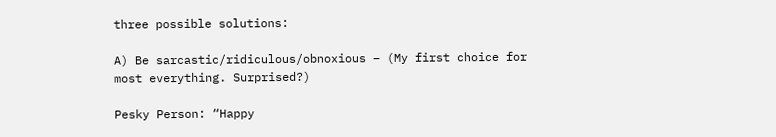three possible solutions:

A) Be sarcastic/ridiculous/obnoxious – (My first choice for most everything. Surprised?)

Pesky Person: “Happy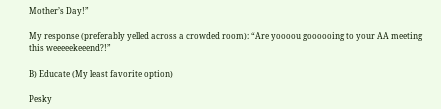Mother’s Day!”

My response (preferably yelled across a crowded room): “Are yoooou goooooing to your AA meeting this weeeeekeeend?!”

B) Educate (My least favorite option)

Pesky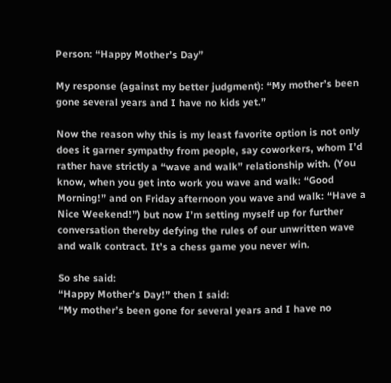Person: “Happy Mother’s Day”

My response (against my better judgment): “My mother’s been gone several years and I have no kids yet.”

Now the reason why this is my least favorite option is not only does it garner sympathy from people, say coworkers, whom I’d rather have strictly a “wave and walk” relationship with. (You know, when you get into work you wave and walk: “Good Morning!” and on Friday afternoon you wave and walk: “Have a Nice Weekend!”) but now I’m setting myself up for further conversation thereby defying the rules of our unwritten wave and walk contract. It’s a chess game you never win.

So she said:
“Happy Mother’s Day!” then I said:
“My mother’s been gone for several years and I have no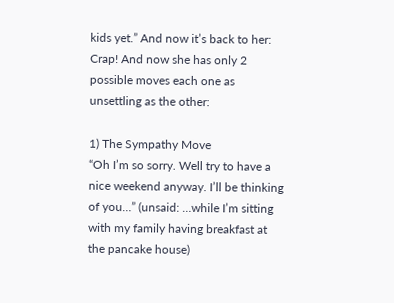kids yet.” And now it’s back to her: Crap! And now she has only 2 possible moves each one as unsettling as the other:

1) The Sympathy Move
“Oh I’m so sorry. Well try to have a nice weekend anyway. I’ll be thinking of you…” (unsaid: …while I’m sitting with my family having breakfast at the pancake house)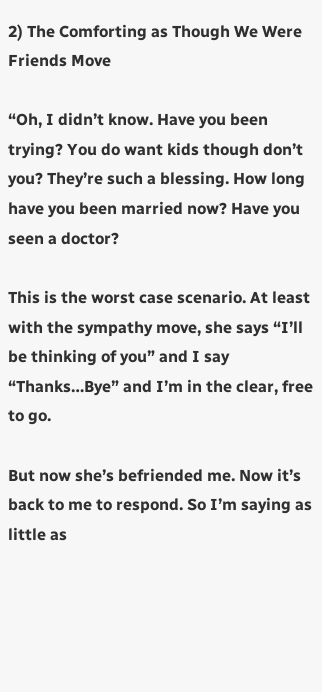2) The Comforting as Though We Were Friends Move

“Oh, I didn’t know. Have you been trying? You do want kids though don’t you? They’re such a blessing. How long have you been married now? Have you seen a doctor?

This is the worst case scenario. At least with the sympathy move, she says “I’ll be thinking of you” and I say “Thanks…Bye” and I’m in the clear, free to go.

But now she’s befriended me. Now it’s back to me to respond. So I’m saying as little as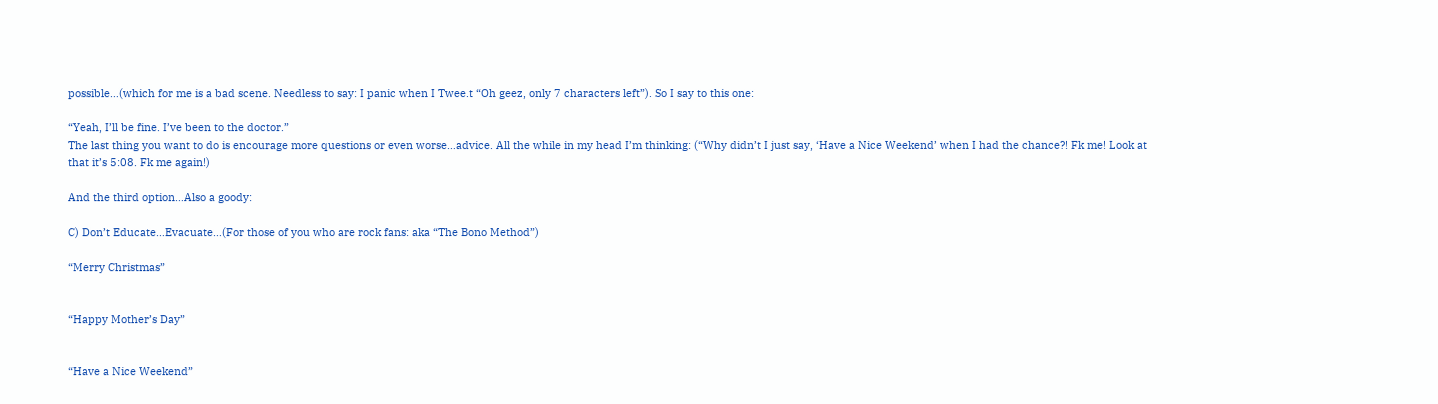possible…(which for me is a bad scene. Needless to say: I panic when I Twee.t “Oh geez, only 7 characters left”). So I say to this one:

“Yeah, I’ll be fine. I’ve been to the doctor.”
The last thing you want to do is encourage more questions or even worse…advice. All the while in my head I’m thinking: (“Why didn’t I just say, ‘Have a Nice Weekend’ when I had the chance?! Fk me! Look at that it’s 5:08. Fk me again!)

And the third option…Also a goody:

C) Don’t Educate…Evacuate…(For those of you who are rock fans: aka “The Bono Method”)

“Merry Christmas”


“Happy Mother’s Day”


“Have a Nice Weekend”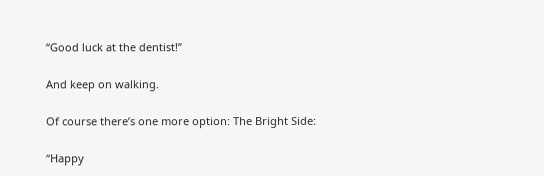“Good luck at the dentist!”

And keep on walking.

Of course there’s one more option: The Bright Side:

“Happy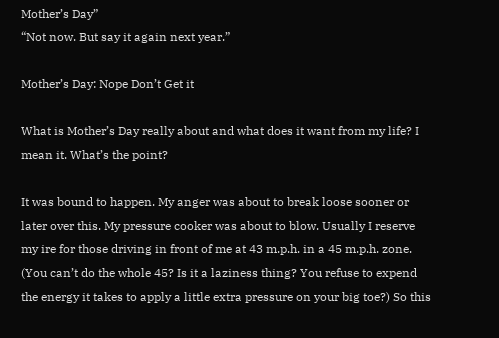Mother’s Day”
“Not now. But say it again next year.”

Mother’s Day: Nope Don’t Get it

What is Mother’s Day really about and what does it want from my life? I mean it. What’s the point?

It was bound to happen. My anger was about to break loose sooner or later over this. My pressure cooker was about to blow. Usually I reserve my ire for those driving in front of me at 43 m.p.h. in a 45 m.p.h. zone. (You can’t do the whole 45? Is it a laziness thing? You refuse to expend the energy it takes to apply a little extra pressure on your big toe?) So this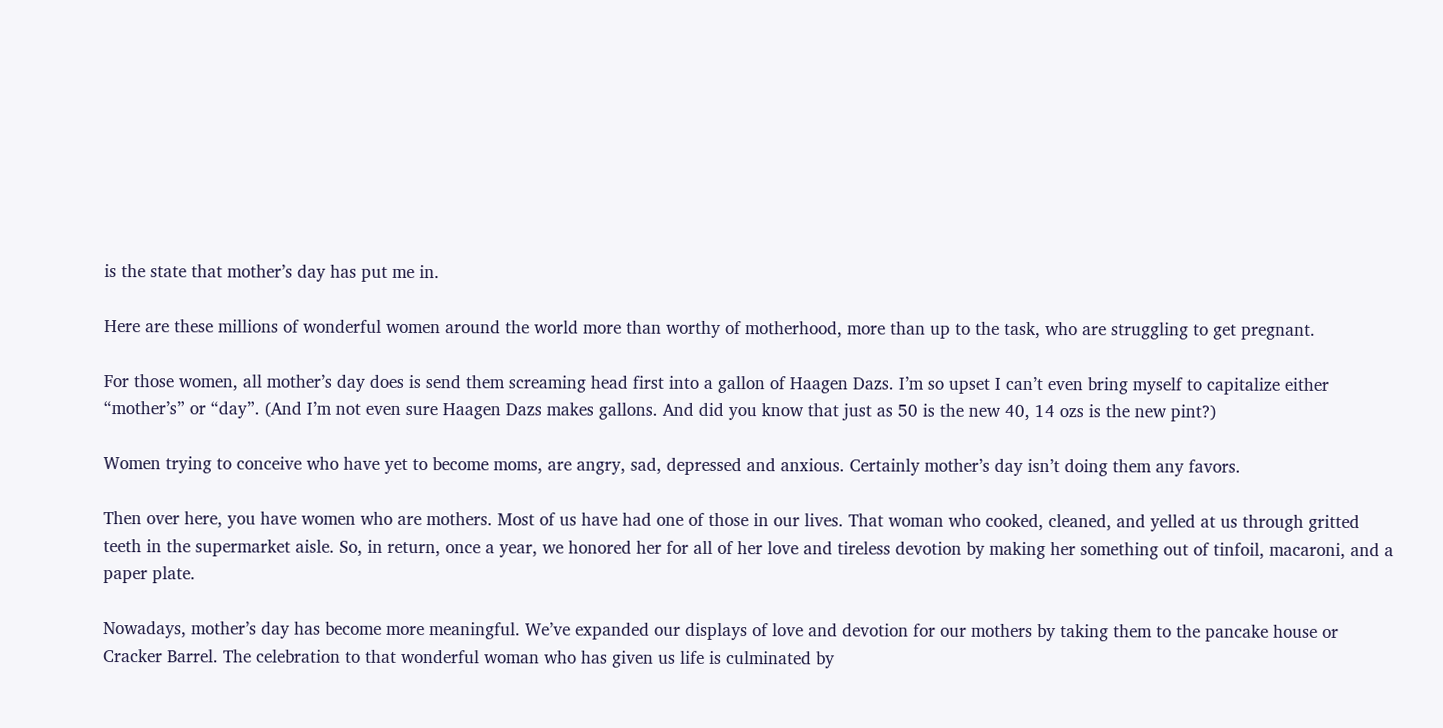is the state that mother’s day has put me in.

Here are these millions of wonderful women around the world more than worthy of motherhood, more than up to the task, who are struggling to get pregnant.

For those women, all mother’s day does is send them screaming head first into a gallon of Haagen Dazs. I’m so upset I can’t even bring myself to capitalize either “mother’s” or “day”. (And I’m not even sure Haagen Dazs makes gallons. And did you know that just as 50 is the new 40, 14 ozs is the new pint?)

Women trying to conceive who have yet to become moms, are angry, sad, depressed and anxious. Certainly mother’s day isn’t doing them any favors.

Then over here, you have women who are mothers. Most of us have had one of those in our lives. That woman who cooked, cleaned, and yelled at us through gritted teeth in the supermarket aisle. So, in return, once a year, we honored her for all of her love and tireless devotion by making her something out of tinfoil, macaroni, and a paper plate.

Nowadays, mother’s day has become more meaningful. We’ve expanded our displays of love and devotion for our mothers by taking them to the pancake house or Cracker Barrel. The celebration to that wonderful woman who has given us life is culminated by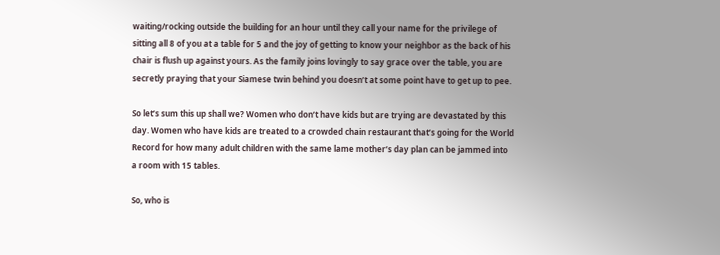waiting/rocking outside the building for an hour until they call your name for the privilege of sitting all 8 of you at a table for 5 and the joy of getting to know your neighbor as the back of his chair is flush up against yours. As the family joins lovingly to say grace over the table, you are secretly praying that your Siamese twin behind you doesn’t at some point have to get up to pee.

So let’s sum this up shall we? Women who don’t have kids but are trying are devastated by this day. Women who have kids are treated to a crowded chain restaurant that’s going for the World Record for how many adult children with the same lame mother’s day plan can be jammed into a room with 15 tables.

So, who is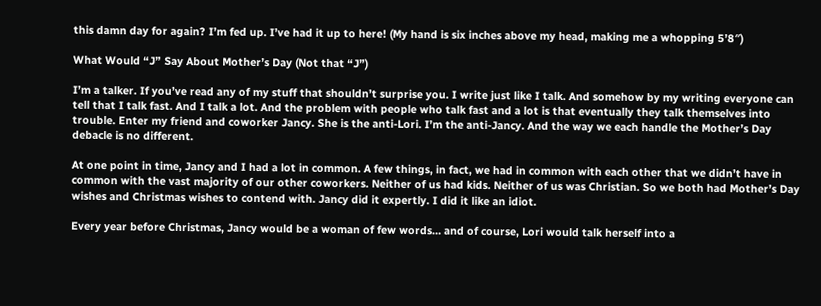this damn day for again? I’m fed up. I’ve had it up to here! (My hand is six inches above my head, making me a whopping 5’8″)

What Would “J” Say About Mother’s Day (Not that “J”)

I’m a talker. If you’ve read any of my stuff that shouldn’t surprise you. I write just like I talk. And somehow by my writing everyone can tell that I talk fast. And I talk a lot. And the problem with people who talk fast and a lot is that eventually they talk themselves into trouble. Enter my friend and coworker Jancy. She is the anti-Lori. I’m the anti-Jancy. And the way we each handle the Mother’s Day debacle is no different.

At one point in time, Jancy and I had a lot in common. A few things, in fact, we had in common with each other that we didn’t have in common with the vast majority of our other coworkers. Neither of us had kids. Neither of us was Christian. So we both had Mother’s Day wishes and Christmas wishes to contend with. Jancy did it expertly. I did it like an idiot.

Every year before Christmas, Jancy would be a woman of few words… and of course, Lori would talk herself into a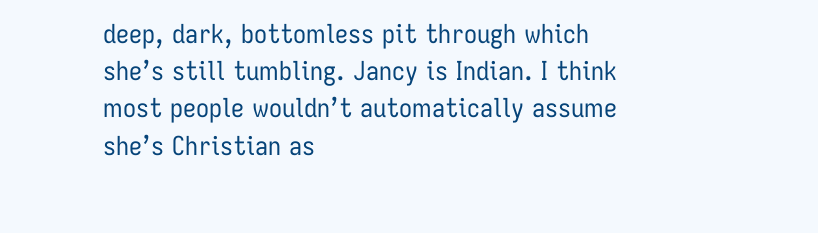deep, dark, bottomless pit through which she’s still tumbling. Jancy is Indian. I think most people wouldn’t automatically assume she’s Christian as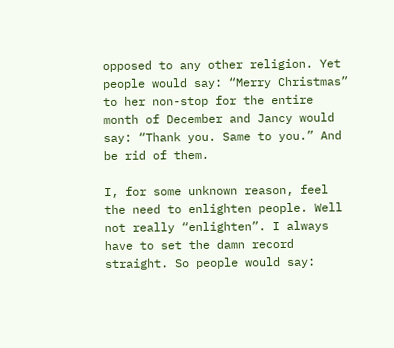opposed to any other religion. Yet people would say: “Merry Christmas” to her non-stop for the entire month of December and Jancy would say: “Thank you. Same to you.” And be rid of them.

I, for some unknown reason, feel the need to enlighten people. Well not really “enlighten”. I always have to set the damn record straight. So people would say: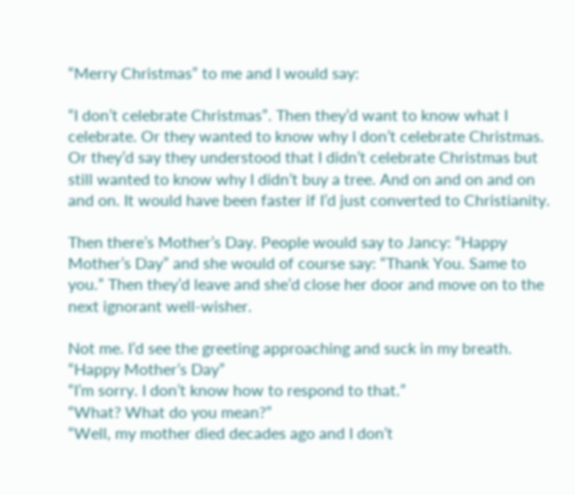“Merry Christmas” to me and I would say:

“I don’t celebrate Christmas”. Then they’d want to know what I celebrate. Or they wanted to know why I don’t celebrate Christmas. Or they’d say they understood that I didn’t celebrate Christmas but still wanted to know why I didn’t buy a tree. And on and on and on and on. It would have been faster if I’d just converted to Christianity.

Then there’s Mother’s Day. People would say to Jancy: “Happy Mother’s Day” and she would of course say: “Thank You. Same to you.” Then they’d leave and she’d close her door and move on to the next ignorant well-wisher.

Not me. I’d see the greeting approaching and suck in my breath.
“Happy Mother’s Day”
“I’m sorry. I don’t know how to respond to that.”
“What? What do you mean?”
“Well, my mother died decades ago and I don’t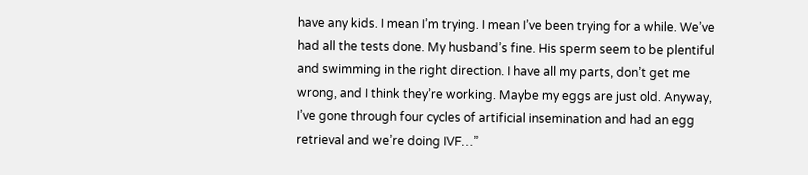have any kids. I mean I’m trying. I mean I’ve been trying for a while. We’ve had all the tests done. My husband’s fine. His sperm seem to be plentiful and swimming in the right direction. I have all my parts, don’t get me wrong, and I think they’re working. Maybe my eggs are just old. Anyway, I’ve gone through four cycles of artificial insemination and had an egg retrieval and we’re doing IVF…”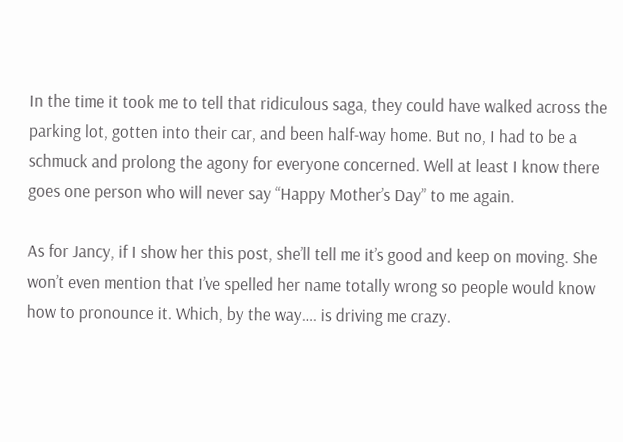In the time it took me to tell that ridiculous saga, they could have walked across the parking lot, gotten into their car, and been half-way home. But no, I had to be a schmuck and prolong the agony for everyone concerned. Well at least I know there goes one person who will never say “Happy Mother’s Day” to me again.

As for Jancy, if I show her this post, she’ll tell me it’s good and keep on moving. She won’t even mention that I’ve spelled her name totally wrong so people would know how to pronounce it. Which, by the way…. is driving me crazy.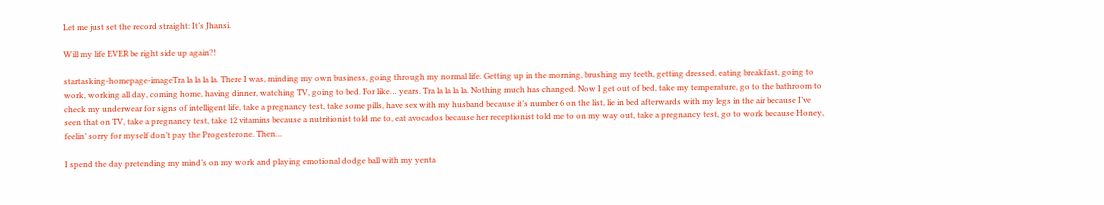Let me just set the record straight: It’s Jhansi.

Will my life EVER be right side up again?!

startasking-homepage-imageTra la la la la. There I was, minding my own business, going through my normal life. Getting up in the morning, brushing my teeth, getting dressed, eating breakfast, going to work, working all day, coming home, having dinner, watching TV, going to bed. For like… years. Tra la la la la. Nothing much has changed. Now I get out of bed, take my temperature, go to the bathroom to check my underwear for signs of intelligent life, take a pregnancy test, take some pills, have sex with my husband because it’s number 6 on the list, lie in bed afterwards with my legs in the air because I’ve seen that on TV, take a pregnancy test, take 12 vitamins because a nutritionist told me to, eat avocados because her receptionist told me to on my way out, take a pregnancy test, go to work because Honey, feelin’ sorry for myself don’t pay the Progesterone. Then…

I spend the day pretending my mind’s on my work and playing emotional dodge ball with my yenta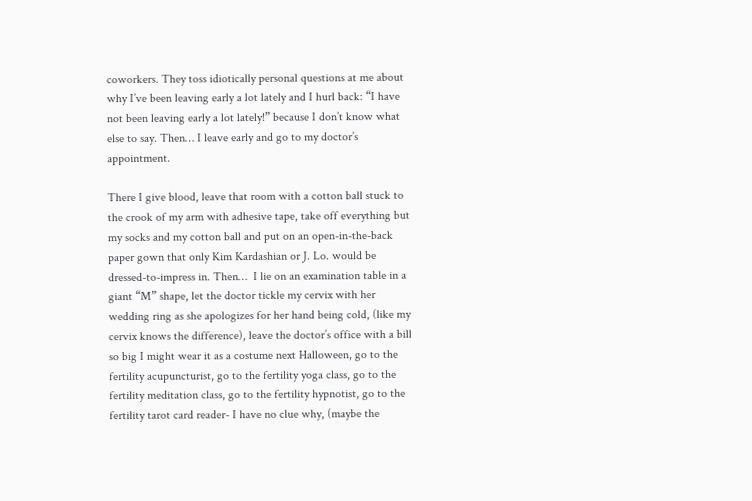coworkers. They toss idiotically personal questions at me about why I’ve been leaving early a lot lately and I hurl back: “I have not been leaving early a lot lately!” because I don’t know what else to say. Then… I leave early and go to my doctor’s appointment.

There I give blood, leave that room with a cotton ball stuck to the crook of my arm with adhesive tape, take off everything but my socks and my cotton ball and put on an open-in-the-back paper gown that only Kim Kardashian or J. Lo. would be dressed-to-impress in. Then…  I lie on an examination table in a giant “M” shape, let the doctor tickle my cervix with her wedding ring as she apologizes for her hand being cold, (like my cervix knows the difference), leave the doctor’s office with a bill so big I might wear it as a costume next Halloween, go to the fertility acupuncturist, go to the fertility yoga class, go to the fertility meditation class, go to the fertility hypnotist, go to the fertility tarot card reader- I have no clue why, (maybe the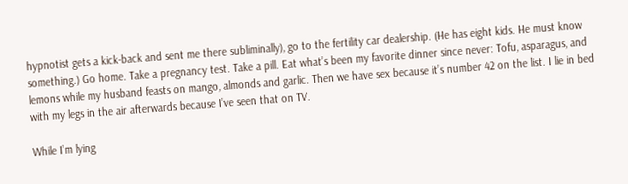hypnotist gets a kick-back and sent me there subliminally), go to the fertility car dealership. (He has eight kids. He must know something.) Go home. Take a pregnancy test. Take a pill. Eat what’s been my favorite dinner since never: Tofu, asparagus, and lemons while my husband feasts on mango, almonds and garlic. Then we have sex because it’s number 42 on the list. I lie in bed with my legs in the air afterwards because I’ve seen that on TV.

While I’m lying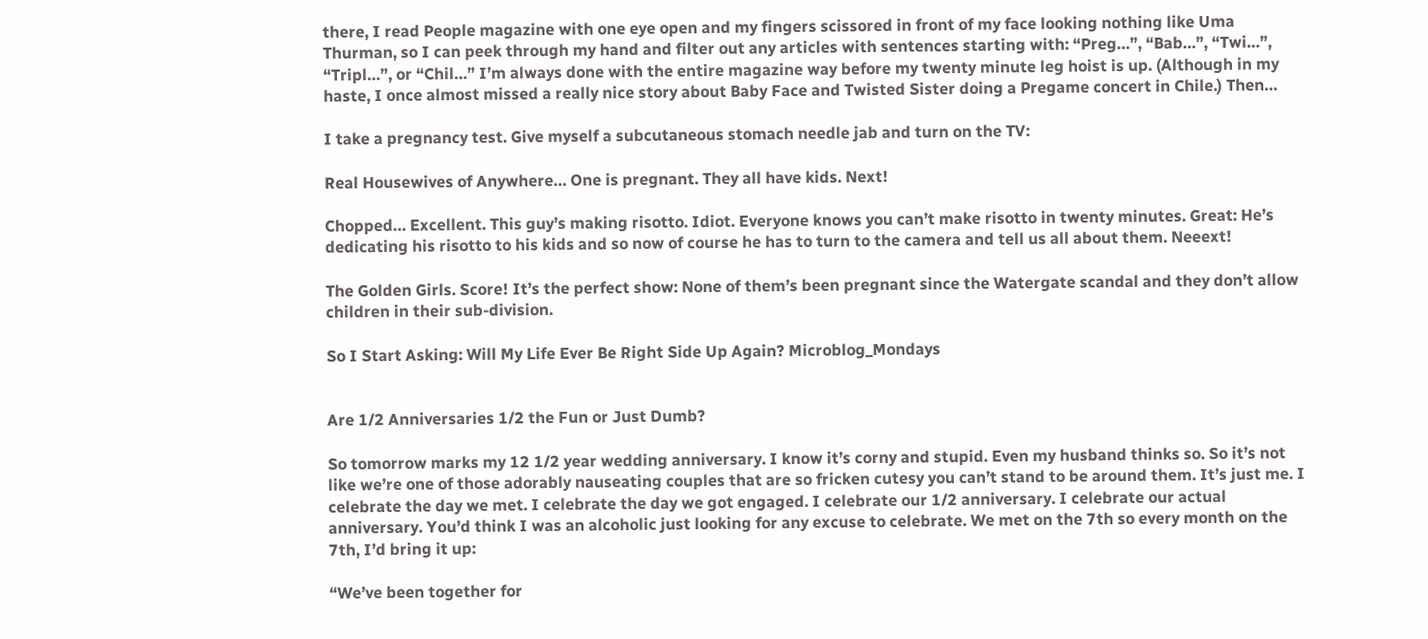there, I read People magazine with one eye open and my fingers scissored in front of my face looking nothing like Uma Thurman, so I can peek through my hand and filter out any articles with sentences starting with: “Preg…”, “Bab…”, “Twi…”, “Tripl…”, or “Chil…” I’m always done with the entire magazine way before my twenty minute leg hoist is up. (Although in my haste, I once almost missed a really nice story about Baby Face and Twisted Sister doing a Pregame concert in Chile.) Then…

I take a pregnancy test. Give myself a subcutaneous stomach needle jab and turn on the TV:

Real Housewives of Anywhere… One is pregnant. They all have kids. Next!

Chopped… Excellent. This guy’s making risotto. Idiot. Everyone knows you can’t make risotto in twenty minutes. Great: He’s dedicating his risotto to his kids and so now of course he has to turn to the camera and tell us all about them. Neeext!

The Golden Girls. Score! It’s the perfect show: None of them’s been pregnant since the Watergate scandal and they don’t allow children in their sub-division.

So I Start Asking: Will My Life Ever Be Right Side Up Again? Microblog_Mondays


Are 1/2 Anniversaries 1/2 the Fun or Just Dumb?

So tomorrow marks my 12 1/2 year wedding anniversary. I know it’s corny and stupid. Even my husband thinks so. So it’s not like we’re one of those adorably nauseating couples that are so fricken cutesy you can’t stand to be around them. It’s just me. I celebrate the day we met. I celebrate the day we got engaged. I celebrate our 1/2 anniversary. I celebrate our actual anniversary. You’d think I was an alcoholic just looking for any excuse to celebrate. We met on the 7th so every month on the 7th, I’d bring it up:

“We’ve been together for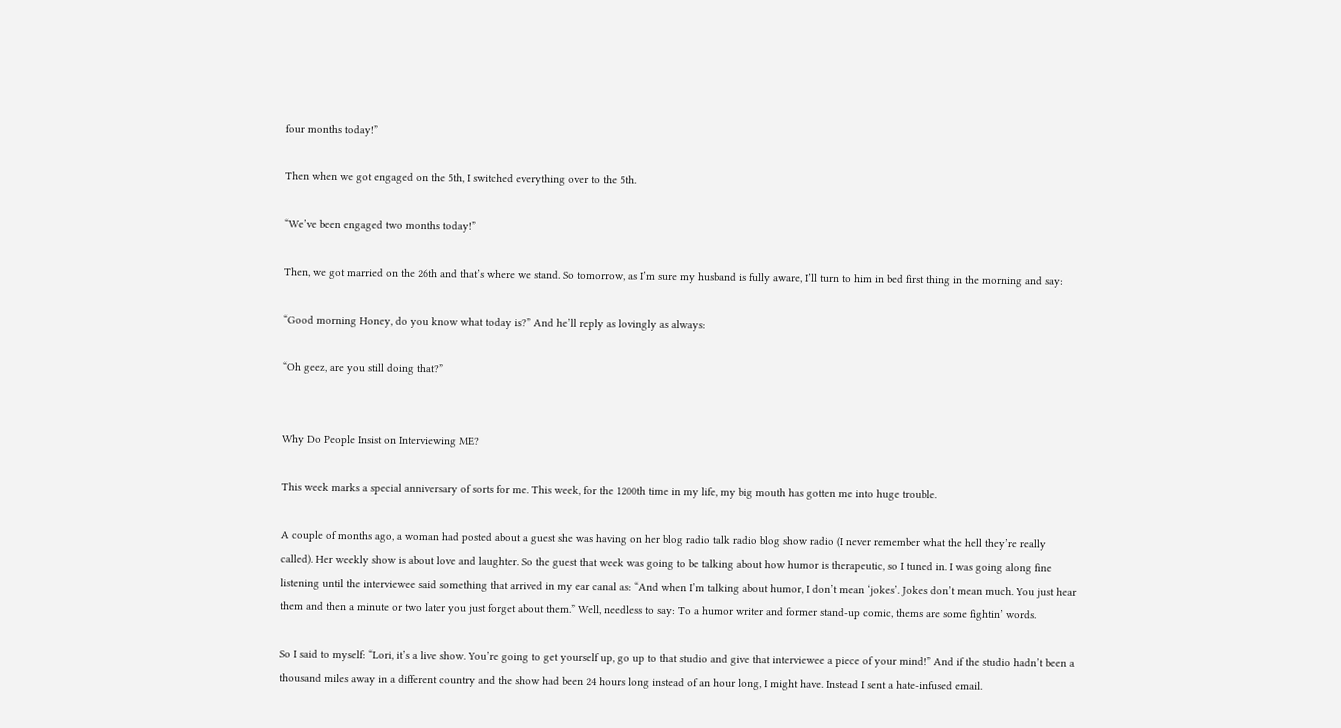four months today!”

Then when we got engaged on the 5th, I switched everything over to the 5th.

“We’ve been engaged two months today!”

Then, we got married on the 26th and that’s where we stand. So tomorrow, as I’m sure my husband is fully aware, I’ll turn to him in bed first thing in the morning and say:

“Good morning Honey, do you know what today is?” And he’ll reply as lovingly as always:

“Oh geez, are you still doing that?”


Why Do People Insist on Interviewing ME?

This week marks a special anniversary of sorts for me. This week, for the 1200th time in my life, my big mouth has gotten me into huge trouble.

A couple of months ago, a woman had posted about a guest she was having on her blog radio talk radio blog show radio (I never remember what the hell they’re really called). Her weekly show is about love and laughter. So the guest that week was going to be talking about how humor is therapeutic, so I tuned in. I was going along fine listening until the interviewee said something that arrived in my ear canal as: “And when I’m talking about humor, I don’t mean ‘jokes’. Jokes don’t mean much. You just hear them and then a minute or two later you just forget about them.” Well, needless to say: To a humor writer and former stand-up comic, thems are some fightin’ words.

So I said to myself: “Lori, it’s a live show. You’re going to get yourself up, go up to that studio and give that interviewee a piece of your mind!” And if the studio hadn’t been a thousand miles away in a different country and the show had been 24 hours long instead of an hour long, I might have. Instead I sent a hate-infused email.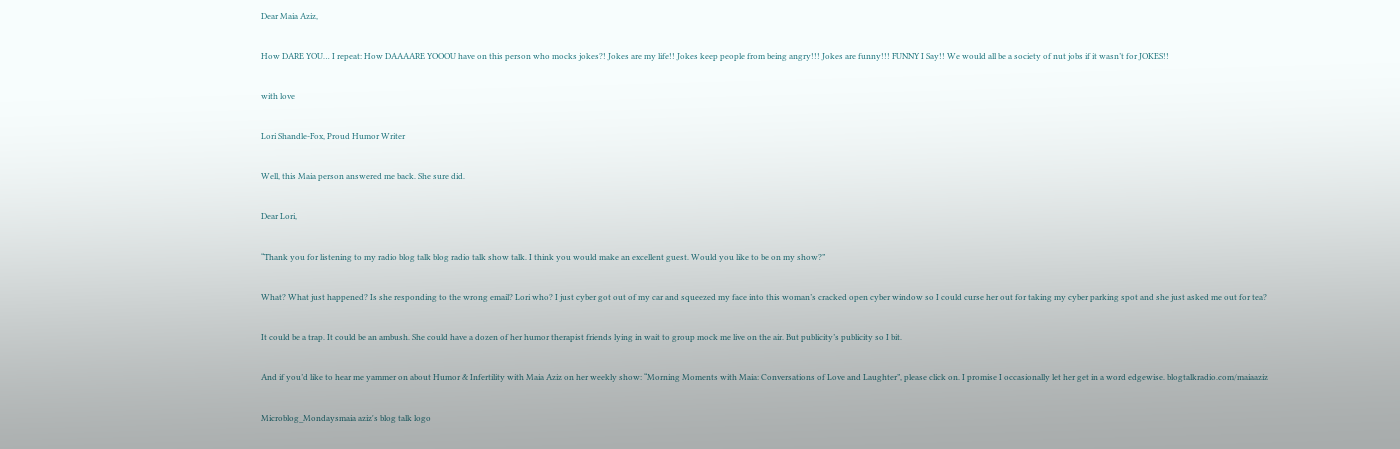Dear Maia Aziz,

How DARE YOU… I repeat: How DAAAARE YOOOU have on this person who mocks jokes?! Jokes are my life!! Jokes keep people from being angry!!! Jokes are funny!!! FUNNY I Say!! We would all be a society of nut jobs if it wasn’t for JOKES!!

with love

Lori Shandle-Fox, Proud Humor Writer

Well, this Maia person answered me back. She sure did.

Dear Lori,

“Thank you for listening to my radio blog talk blog radio talk show talk. I think you would make an excellent guest. Would you like to be on my show?”

What? What just happened? Is she responding to the wrong email? Lori who? I just cyber got out of my car and squeezed my face into this woman’s cracked open cyber window so I could curse her out for taking my cyber parking spot and she just asked me out for tea?

It could be a trap. It could be an ambush. She could have a dozen of her humor therapist friends lying in wait to group mock me live on the air. But publicity’s publicity so I bit.

And if you’d like to hear me yammer on about Humor & Infertility with Maia Aziz on her weekly show: “Morning Moments with Maia: Conversations of Love and Laughter”, please click on. I promise I occasionally let her get in a word edgewise. blogtalkradio.com/maiaaziz

Microblog_Mondaysmaia aziz's blog talk logo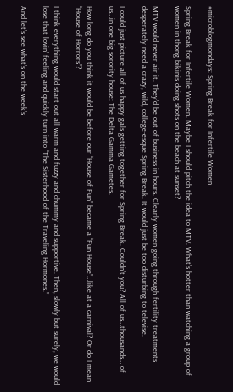#microblogmondays: Spring Break for Infertile Women

Spring Break for Infertile Women. Maybe I should pitch the idea to MTV. What’s hotter than watching a group of women in thong bikinis doing shots on the beach at sunset?

MTV would never air it. They’d be out of business in hours. Clearly women going through fertility treatments desperately need a crazy, wild, college-esque Spring Break. It would just be too disturbing to televise.

I could just picture all of us happy gals getting together for Spring Break. Couldn’t you? All of us…thousands… of us…in one big sorority house: The Delta Gamma Gametes.

How long do you think it would be before our “House of Fun” became a “Fun House”…like at a carnival? Or do I mean “House of Horrors”?

I think everything would start out all warm and fuzzy and chummy and supportive. Then, slowly but surely, we would lose that lovin’ feeling and quickly turn into “The Sisterhood of the Traveling Hormones.”

And let’s see what’s on the week’s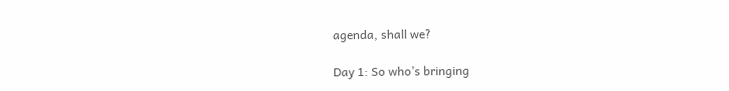agenda, shall we?

Day 1: So who’s bringing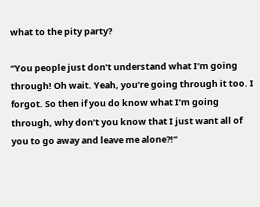what to the pity party?

“You people just don’t understand what I’m going through! Oh wait. Yeah, you’re going through it too. I forgot. So then if you do know what I’m going through, why don’t you know that I just want all of you to go away and leave me alone?!”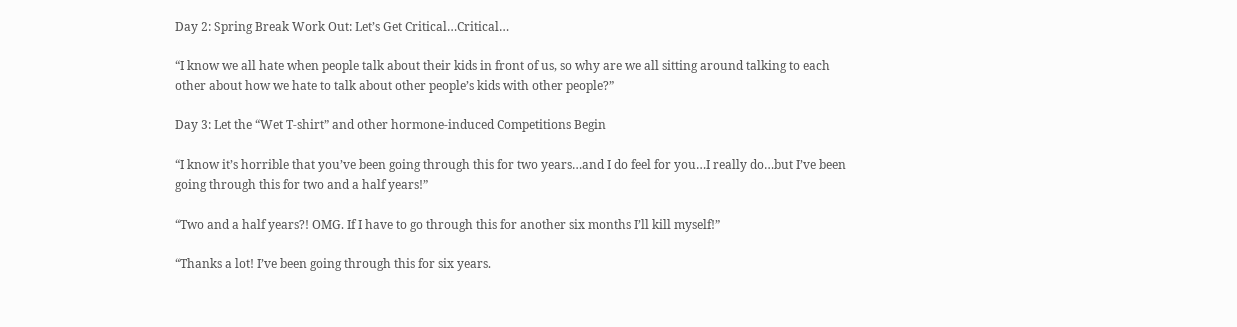Day 2: Spring Break Work Out: Let’s Get Critical…Critical…

“I know we all hate when people talk about their kids in front of us, so why are we all sitting around talking to each other about how we hate to talk about other people’s kids with other people?”

Day 3: Let the “Wet T-shirt” and other hormone-induced Competitions Begin

“I know it’s horrible that you’ve been going through this for two years…and I do feel for you…I really do…but I’ve been going through this for two and a half years!”

“Two and a half years?! OMG. If I have to go through this for another six months I’ll kill myself!”

“Thanks a lot! I’ve been going through this for six years.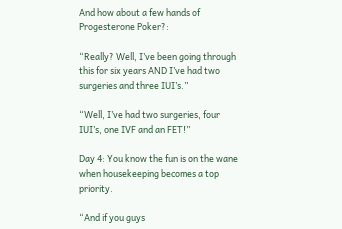And how about a few hands of Progesterone Poker?:

“Really? Well, I’ve been going through this for six years AND I’ve had two surgeries and three IUI’s.”

“Well, I’ve had two surgeries, four IUI’s, one IVF and an FET!”

Day 4: You know the fun is on the wane when housekeeping becomes a top priority.

“And if you guys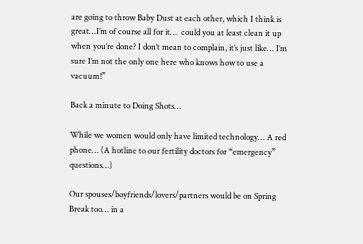are going to throw Baby Dust at each other, which I think is great…I’m of course all for it…  could you at least clean it up when you’re done? I don’t mean to complain, it’s just like… I’m sure I’m not the only one here who knows how to use a vacuum!”

Back a minute to Doing Shots…

While we women would only have limited technology… A red phone… (A hotline to our fertility doctors for “emergency” questions…)

Our spouses/boyfriends/lovers/partners would be on Spring Break too… in a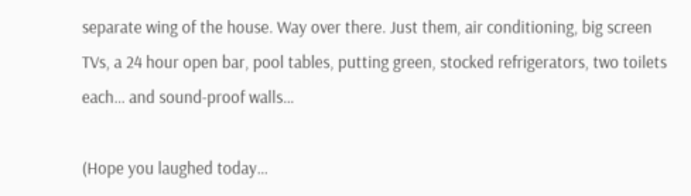separate wing of the house. Way over there. Just them, air conditioning, big screen TVs, a 24 hour open bar, pool tables, putting green, stocked refrigerators, two toilets each… and sound-proof walls…

(Hope you laughed today…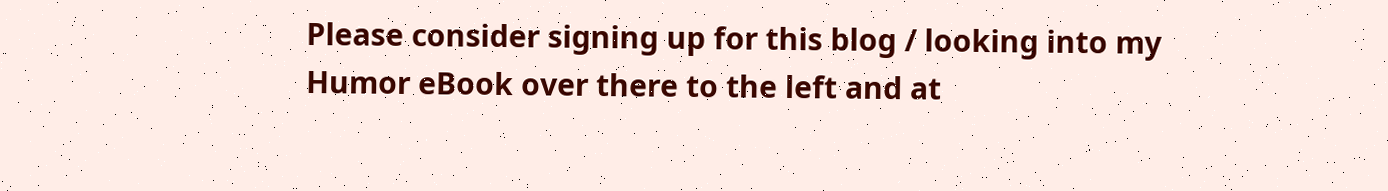Please consider signing up for this blog / looking into my Humor eBook over there to the left and at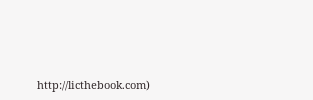http://licthebook.com)